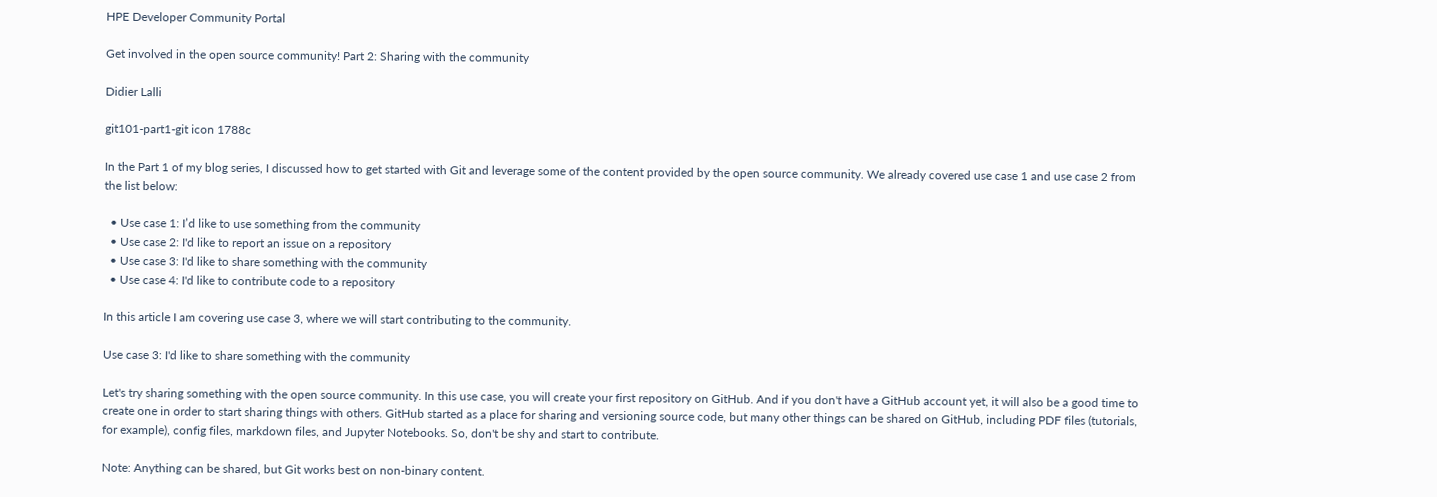HPE Developer Community Portal

Get involved in the open source community! Part 2: Sharing with the community

Didier Lalli

git101-part1-git icon 1788c

In the Part 1 of my blog series, I discussed how to get started with Git and leverage some of the content provided by the open source community. We already covered use case 1 and use case 2 from the list below:

  • Use case 1: I’d like to use something from the community
  • Use case 2: I'd like to report an issue on a repository
  • Use case 3: I'd like to share something with the community
  • Use case 4: I'd like to contribute code to a repository

In this article I am covering use case 3, where we will start contributing to the community.

Use case 3: I'd like to share something with the community

Let's try sharing something with the open source community. In this use case, you will create your first repository on GitHub. And if you don't have a GitHub account yet, it will also be a good time to create one in order to start sharing things with others. GitHub started as a place for sharing and versioning source code, but many other things can be shared on GitHub, including PDF files (tutorials, for example), config files, markdown files, and Jupyter Notebooks. So, don't be shy and start to contribute.

Note: Anything can be shared, but Git works best on non-binary content.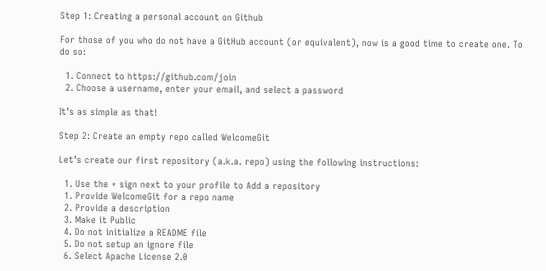Step 1: Creating a personal account on Github

For those of you who do not have a GitHub account (or equivalent), now is a good time to create one. To do so:

  1. Connect to https://github.com/join
  2. Choose a username, enter your email, and select a password

It’s as simple as that!

Step 2: Create an empty repo called WelcomeGit

Let’s create our first repository (a.k.a. repo) using the following instructions:

  1. Use the + sign next to your profile to Add a repository
  1. Provide WelcomeGit for a repo name
  2. Provide a description
  3. Make it Public
  4. Do not initialize a README file
  5. Do not setup an ignore file
  6. Select Apache License 2.0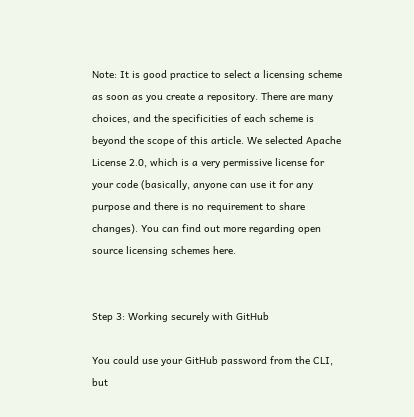Note: It is good practice to select a licensing scheme as soon as you create a repository. There are many choices, and the specificities of each scheme is beyond the scope of this article. We selected Apache License 2.0, which is a very permissive license for your code (basically, anyone can use it for any purpose and there is no requirement to share changes). You can find out more regarding open source licensing schemes here.


Step 3: Working securely with GitHub

You could use your GitHub password from the CLI, but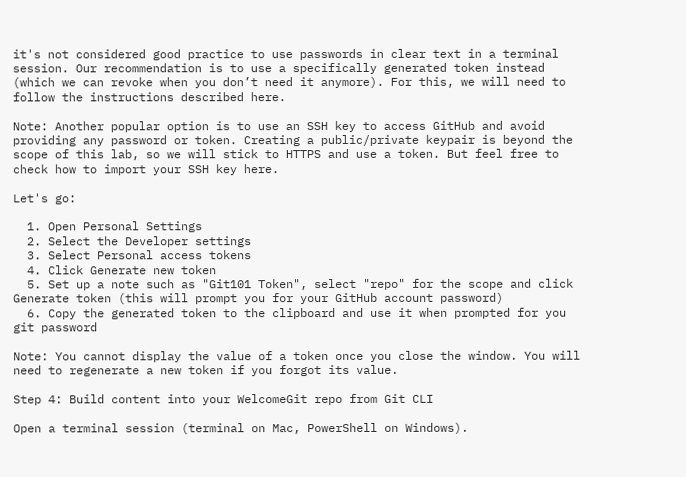it's not considered good practice to use passwords in clear text in a terminal session. Our recommendation is to use a specifically generated token instead (which we can revoke when you don’t need it anymore). For this, we will need to follow the instructions described here.

Note: Another popular option is to use an SSH key to access GitHub and avoid providing any password or token. Creating a public/private keypair is beyond the scope of this lab, so we will stick to HTTPS and use a token. But feel free to check how to import your SSH key here.

Let's go:

  1. Open Personal Settings
  2. Select the Developer settings
  3. Select Personal access tokens
  4. Click Generate new token
  5. Set up a note such as "Git101 Token", select "repo" for the scope and click Generate token (this will prompt you for your GitHub account password)
  6. Copy the generated token to the clipboard and use it when prompted for you git password

Note: You cannot display the value of a token once you close the window. You will need to regenerate a new token if you forgot its value.

Step 4: Build content into your WelcomeGit repo from Git CLI

Open a terminal session (terminal on Mac, PowerShell on Windows).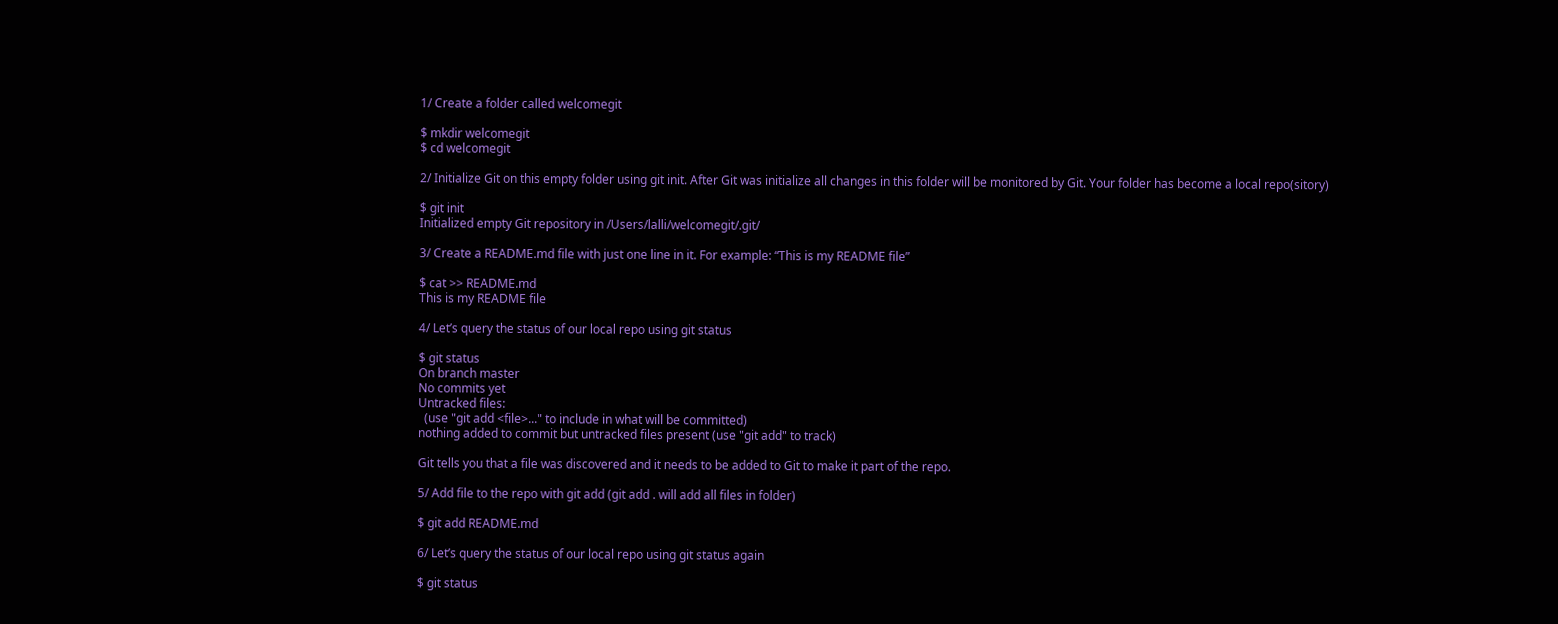1/ Create a folder called welcomegit

$ mkdir welcomegit
$ cd welcomegit

2/ Initialize Git on this empty folder using git init. After Git was initialize all changes in this folder will be monitored by Git. Your folder has become a local repo(sitory)

$ git init
Initialized empty Git repository in /Users/lalli/welcomegit/.git/

3/ Create a README.md file with just one line in it. For example: “This is my README file”

$ cat >> README.md
This is my README file

4/ Let’s query the status of our local repo using git status

$ git status
On branch master
No commits yet
Untracked files:
  (use "git add <file>..." to include in what will be committed)
nothing added to commit but untracked files present (use "git add" to track)

Git tells you that a file was discovered and it needs to be added to Git to make it part of the repo.

5/ Add file to the repo with git add (git add . will add all files in folder)

$ git add README.md

6/ Let’s query the status of our local repo using git status again

$ git status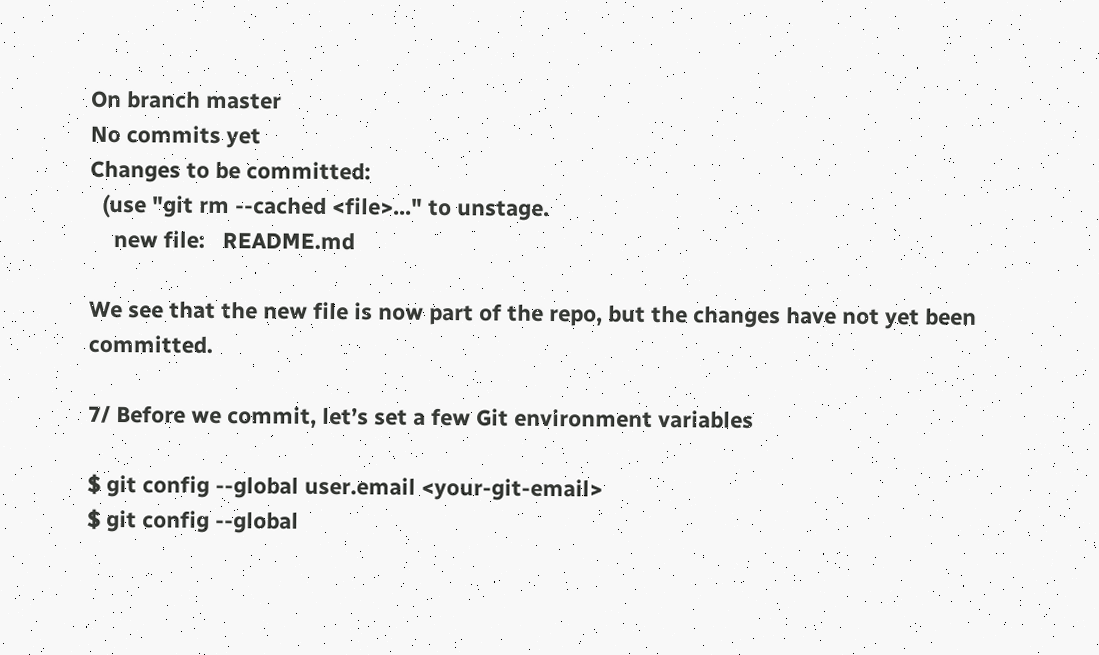On branch master
No commits yet
Changes to be committed:
  (use "git rm --cached <file>..." to unstage.
    new file:   README.md

We see that the new file is now part of the repo, but the changes have not yet been committed.

7/ Before we commit, let’s set a few Git environment variables

$ git config --global user.email <your-git-email>
$ git config --global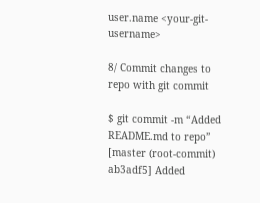user.name <your-git-username>

8/ Commit changes to repo with git commit

$ git commit -m “Added README.md to repo”
[master (root-commit) ab3adf5] Added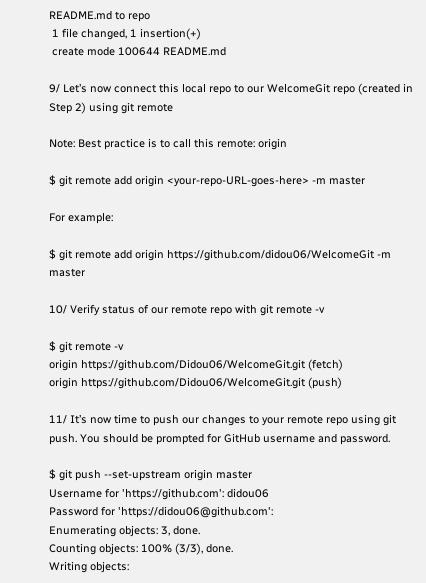README.md to repo
 1 file changed, 1 insertion(+)
 create mode 100644 README.md

9/ Let’s now connect this local repo to our WelcomeGit repo (created in Step 2) using git remote

Note: Best practice is to call this remote: origin

$ git remote add origin <your-repo-URL-goes-here> -m master

For example:

$ git remote add origin https://github.com/didou06/WelcomeGit -m master

10/ Verify status of our remote repo with git remote -v

$ git remote -v
origin https://github.com/Didou06/WelcomeGit.git (fetch)
origin https://github.com/Didou06/WelcomeGit.git (push)

11/ It’s now time to push our changes to your remote repo using git push. You should be prompted for GitHub username and password.

$ git push --set-upstream origin master
Username for 'https://github.com': didou06
Password for 'https://didou06@github.com':
Enumerating objects: 3, done.
Counting objects: 100% (3/3), done.
Writing objects: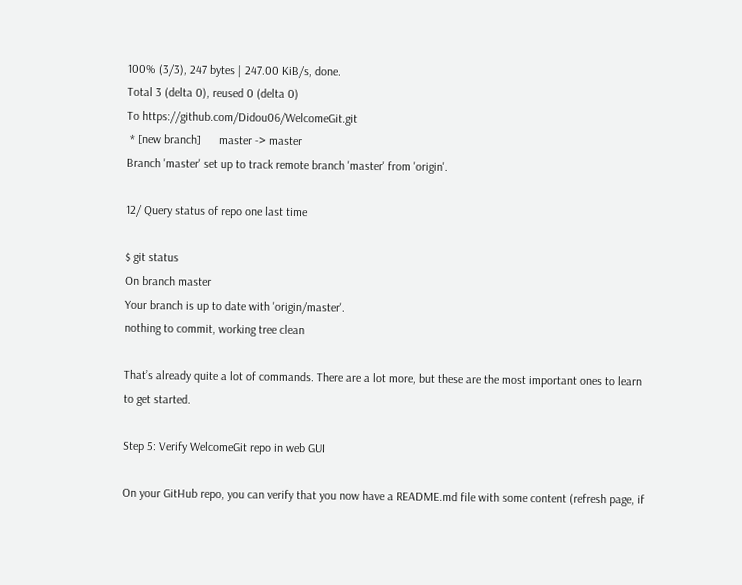100% (3/3), 247 bytes | 247.00 KiB/s, done.
Total 3 (delta 0), reused 0 (delta 0)
To https://github.com/Didou06/WelcomeGit.git
 * [new branch]      master -> master
Branch 'master' set up to track remote branch 'master' from 'origin'.

12/ Query status of repo one last time

$ git status
On branch master
Your branch is up to date with 'origin/master'.
nothing to commit, working tree clean

That’s already quite a lot of commands. There are a lot more, but these are the most important ones to learn to get started.

Step 5: Verify WelcomeGit repo in web GUI

On your GitHub repo, you can verify that you now have a README.md file with some content (refresh page, if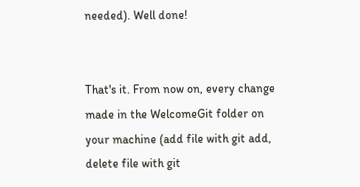needed). Well done!


That's it. From now on, every change made in the WelcomeGit folder on your machine (add file with git add, delete file with git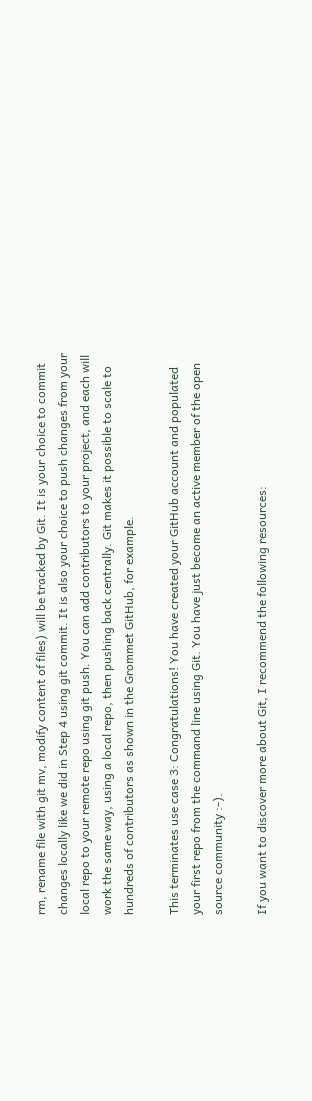rm, rename file with git mv, modify content of files) will be tracked by Git. It is your choice to commit changes locally like we did in Step 4 using git commit. It is also your choice to push changes from your local repo to your remote repo using git push. You can add contributors to your project, and each will work the same way, using a local repo, then pushing back centrally. Git makes it possible to scale to hundreds of contributors as shown in the Grommet GitHub, for example.

This terminates use case 3: Congratulations! You have created your GitHub account and populated your first repo from the command line using Git. You have just become an active member of the open source community :-).

If you want to discover more about Git, I recommend the following resources: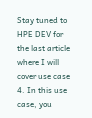Stay tuned to HPE DEV for the last article where I will cover use case 4. In this use case, you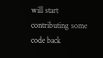will start contributing some code back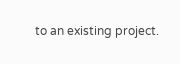to an existing project.